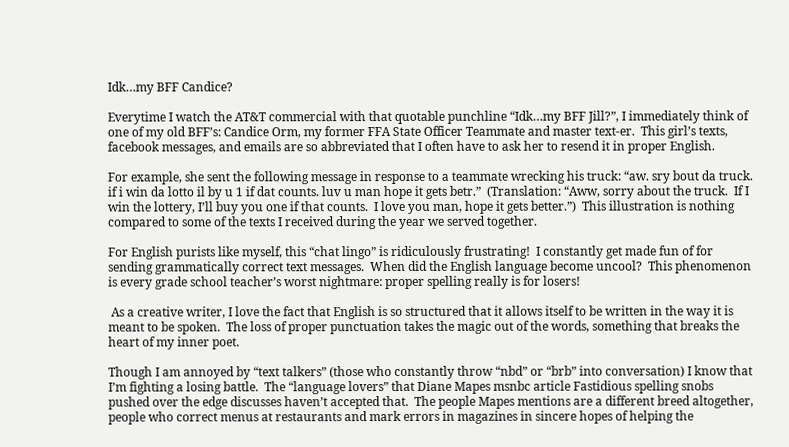Idk…my BFF Candice?

Everytime I watch the AT&T commercial with that quotable punchline “Idk…my BFF Jill?”, I immediately think of one of my old BFF’s: Candice Orm, my former FFA State Officer Teammate and master text-er.  This girl’s texts, facebook messages, and emails are so abbreviated that I often have to ask her to resend it in proper English.

For example, she sent the following message in response to a teammate wrecking his truck: “aw. sry bout da truck. if i win da lotto il by u 1 if dat counts. luv u man hope it gets betr.”  (Translation: “Aww, sorry about the truck.  If I win the lottery, I’ll buy you one if that counts.  I love you man, hope it gets better.”)  This illustration is nothing compared to some of the texts I received during the year we served together.

For English purists like myself, this “chat lingo” is ridiculously frustrating!  I constantly get made fun of for sending grammatically correct text messages.  When did the English language become uncool?  This phenomenon is every grade school teacher’s worst nightmare: proper spelling really is for losers!

 As a creative writer, I love the fact that English is so structured that it allows itself to be written in the way it is meant to be spoken.  The loss of proper punctuation takes the magic out of the words, something that breaks the heart of my inner poet.

Though I am annoyed by “text talkers” (those who constantly throw “nbd” or “brb” into conversation) I know that I’m fighting a losing battle.  The “language lovers” that Diane Mapes msnbc article Fastidious spelling snobs pushed over the edge discusses haven’t accepted that.  The people Mapes mentions are a different breed altogether, people who correct menus at restaurants and mark errors in magazines in sincere hopes of helping the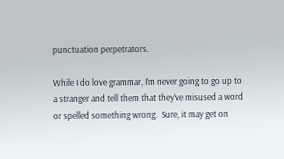punctuation perpetrators.

While I do love grammar, I’m never going to go up to a stranger and tell them that they’ve misused a word or spelled something wrong.  Sure, it may get on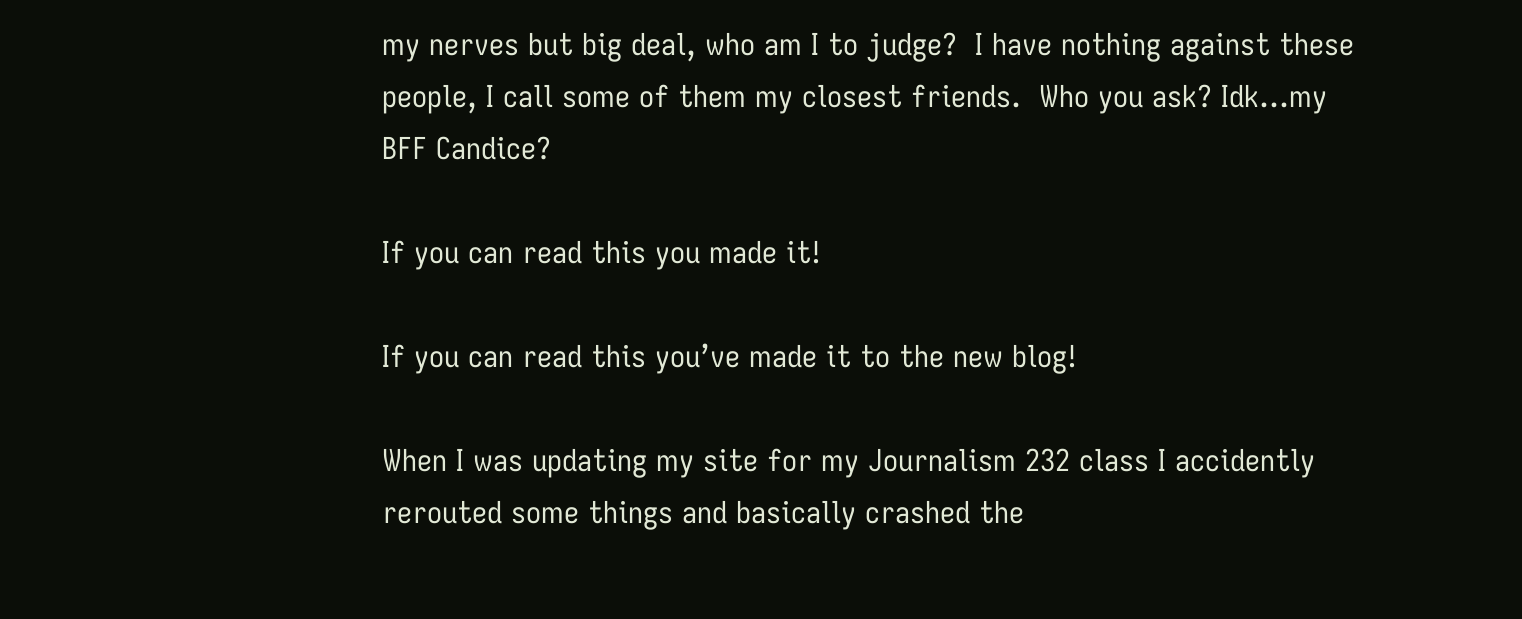my nerves but big deal, who am I to judge?  I have nothing against these people, I call some of them my closest friends.  Who you ask? Idk…my BFF Candice?

If you can read this you made it!

If you can read this you’ve made it to the new blog!

When I was updating my site for my Journalism 232 class I accidently rerouted some things and basically crashed the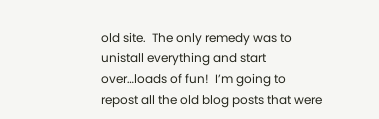old site.  The only remedy was to unistall everything and start over…loads of fun!  I’m going to repost all the old blog posts that were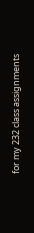for my 232 class assignments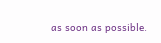as soon as possible.